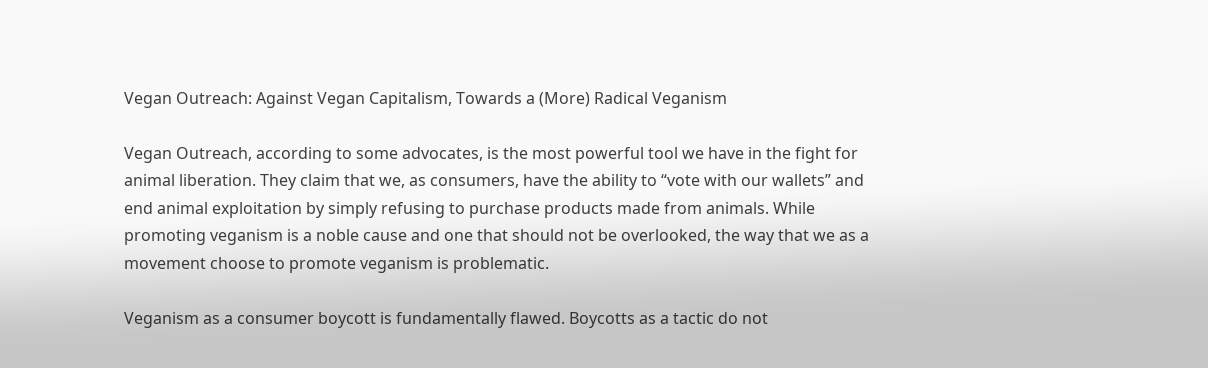Vegan Outreach: Against Vegan Capitalism, Towards a (More) Radical Veganism

Vegan Outreach, according to some advocates, is the most powerful tool we have in the fight for animal liberation. They claim that we, as consumers, have the ability to “vote with our wallets” and end animal exploitation by simply refusing to purchase products made from animals. While  promoting veganism is a noble cause and one that should not be overlooked, the way that we as a movement choose to promote veganism is problematic.

Veganism as a consumer boycott is fundamentally flawed. Boycotts as a tactic do not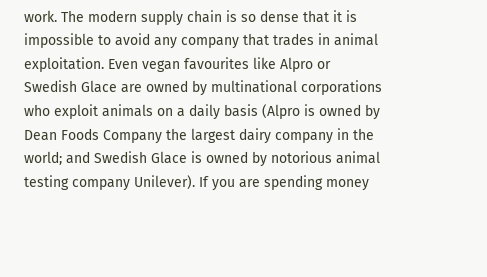work. The modern supply chain is so dense that it is impossible to avoid any company that trades in animal exploitation. Even vegan favourites like Alpro or Swedish Glace are owned by multinational corporations who exploit animals on a daily basis (Alpro is owned by Dean Foods Company the largest dairy company in the world; and Swedish Glace is owned by notorious animal testing company Unilever). If you are spending money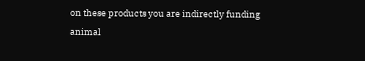on these products you are indirectly funding animal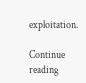exploitation.

Continue reading